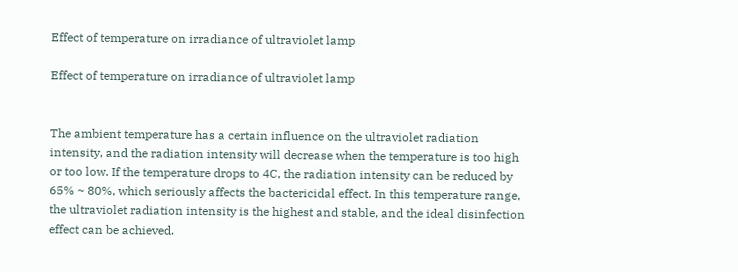Effect of temperature on irradiance of ultraviolet lamp

Effect of temperature on irradiance of ultraviolet lamp


The ambient temperature has a certain influence on the ultraviolet radiation intensity, and the radiation intensity will decrease when the temperature is too high or too low. If the temperature drops to 4C, the radiation intensity can be reduced by 65% ~ 80%, which seriously affects the bactericidal effect. In this temperature range, the ultraviolet radiation intensity is the highest and stable, and the ideal disinfection effect can be achieved.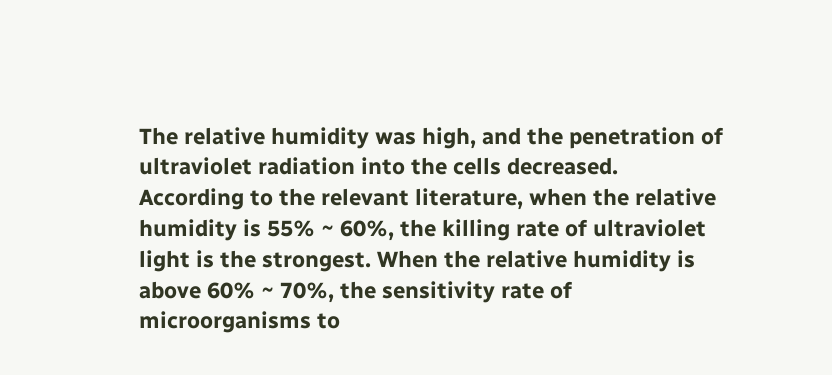The relative humidity was high, and the penetration of ultraviolet radiation into the cells decreased. According to the relevant literature, when the relative humidity is 55% ~ 60%, the killing rate of ultraviolet light is the strongest. When the relative humidity is above 60% ~ 70%, the sensitivity rate of microorganisms to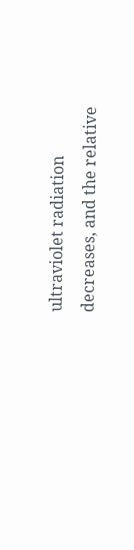ultraviolet radiation decreases, and the relative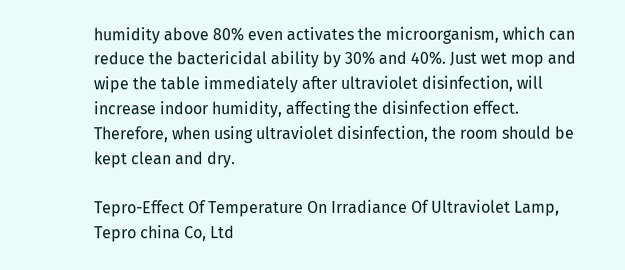humidity above 80% even activates the microorganism, which can reduce the bactericidal ability by 30% and 40%. Just wet mop and wipe the table immediately after ultraviolet disinfection, will increase indoor humidity, affecting the disinfection effect. Therefore, when using ultraviolet disinfection, the room should be kept clean and dry.

Tepro-Effect Of Temperature On Irradiance Of Ultraviolet Lamp, Tepro china Co, Ltd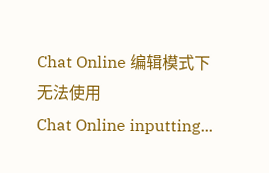Chat Online 编辑模式下无法使用
Chat Online inputting...